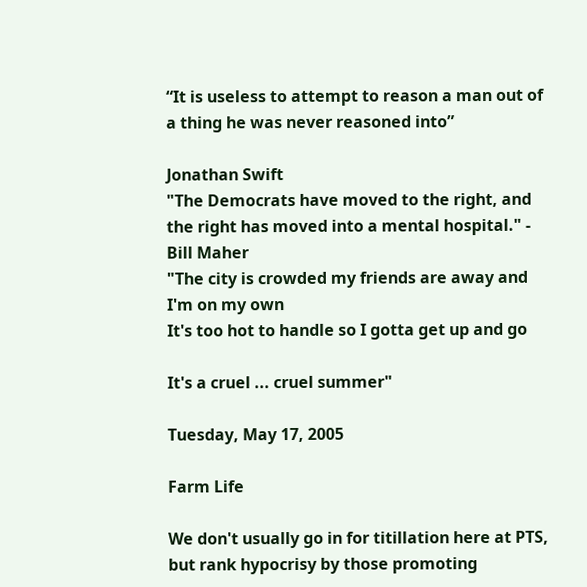“It is useless to attempt to reason a man out of a thing he was never reasoned into”

Jonathan Swift
"The Democrats have moved to the right, and the right has moved into a mental hospital." - Bill Maher
"The city is crowded my friends are away and I'm on my own
It's too hot to handle so I gotta get up and go

It's a cruel ... cruel summer"

Tuesday, May 17, 2005

Farm Life

We don't usually go in for titillation here at PTS, but rank hypocrisy by those promoting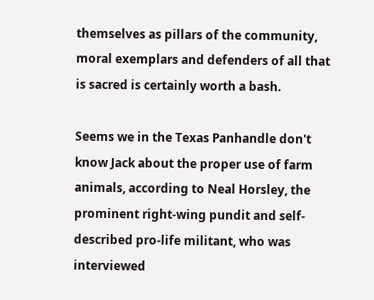themselves as pillars of the community, moral exemplars and defenders of all that is sacred is certainly worth a bash.

Seems we in the Texas Panhandle don't know Jack about the proper use of farm animals, according to Neal Horsley, the prominent right-wing pundit and self-described pro-life militant, who was interviewed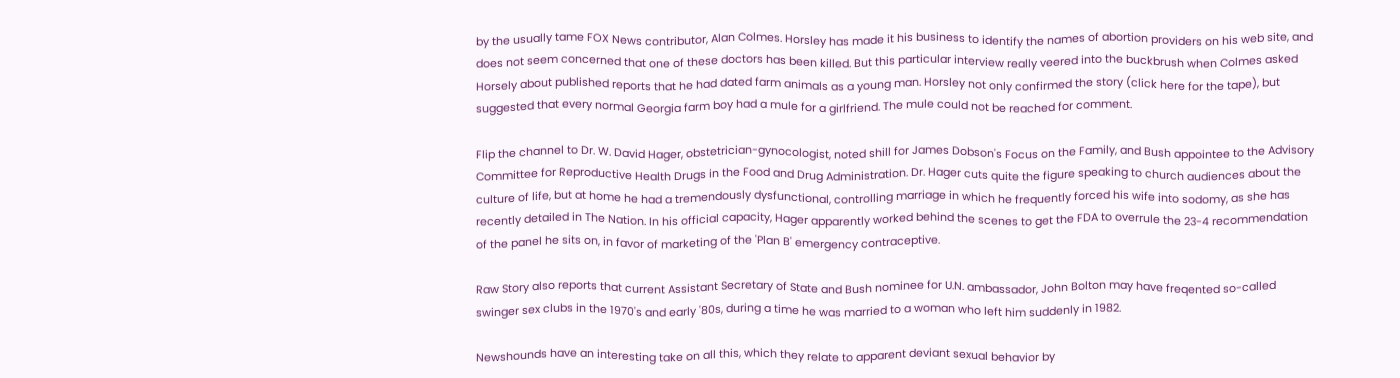by the usually tame FOX News contributor, Alan Colmes. Horsley has made it his business to identify the names of abortion providers on his web site, and does not seem concerned that one of these doctors has been killed. But this particular interview really veered into the buckbrush when Colmes asked Horsely about published reports that he had dated farm animals as a young man. Horsley not only confirmed the story (click here for the tape), but suggested that every normal Georgia farm boy had a mule for a girlfriend. The mule could not be reached for comment.

Flip the channel to Dr. W. David Hager, obstetrician-gynocologist, noted shill for James Dobson's Focus on the Family, and Bush appointee to the Advisory Committee for Reproductive Health Drugs in the Food and Drug Administration. Dr. Hager cuts quite the figure speaking to church audiences about the culture of life, but at home he had a tremendously dysfunctional, controlling marriage in which he frequently forced his wife into sodomy, as she has recently detailed in The Nation. In his official capacity, Hager apparently worked behind the scenes to get the FDA to overrule the 23-4 recommendation of the panel he sits on, in favor of marketing of the 'Plan B' emergency contraceptive.

Raw Story also reports that current Assistant Secretary of State and Bush nominee for U.N. ambassador, John Bolton may have freqented so-called swinger sex clubs in the 1970's and early '80s, during a time he was married to a woman who left him suddenly in 1982.

Newshounds have an interesting take on all this, which they relate to apparent deviant sexual behavior by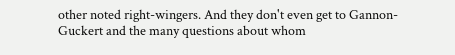other noted right-wingers. And they don't even get to Gannon-Guckert and the many questions about whom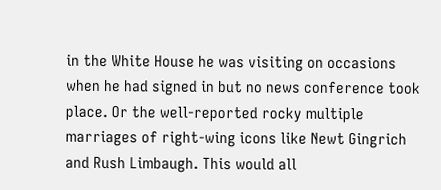in the White House he was visiting on occasions when he had signed in but no news conference took place. Or the well-reported rocky multiple marriages of right-wing icons like Newt Gingrich and Rush Limbaugh. This would all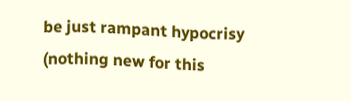be just rampant hypocrisy (nothing new for this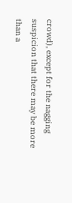crowd), except for the nagging suspicion that there may be more than a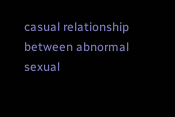casual relationship between abnormal sexual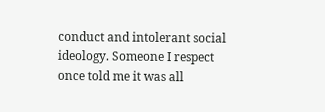conduct and intolerant social ideology. Someone I respect once told me it was all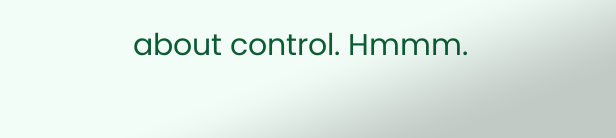about control. Hmmm.